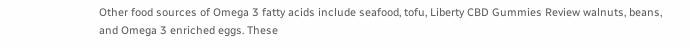Other food sources of Omega 3 fatty acids include seafood, tofu, Liberty CBD Gummies Review walnuts, beans, and Omega 3 enriched eggs. These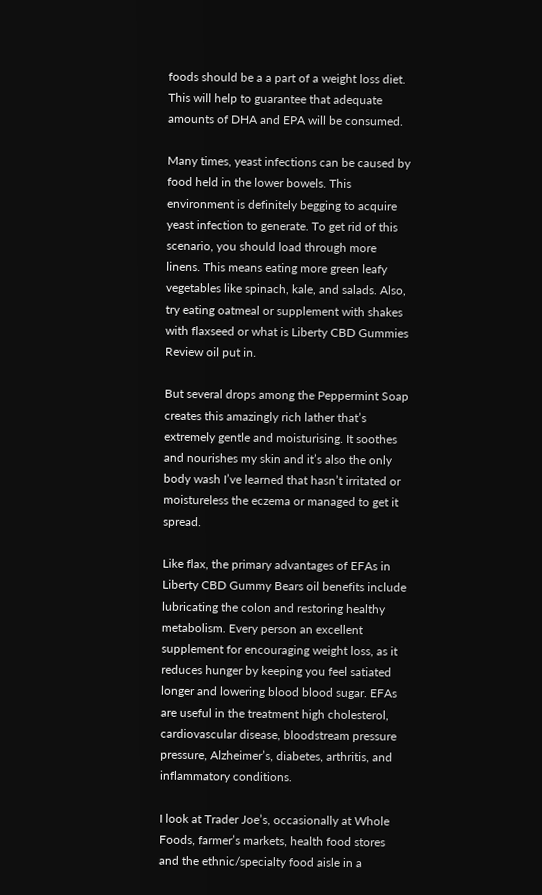foods should be a a part of a weight loss diet. This will help to guarantee that adequate amounts of DHA and EPA will be consumed.

Many times, yeast infections can be caused by food held in the lower bowels. This environment is definitely begging to acquire yeast infection to generate. To get rid of this scenario, you should load through more linens. This means eating more green leafy vegetables like spinach, kale, and salads. Also, try eating oatmeal or supplement with shakes with flaxseed or what is Liberty CBD Gummies Review oil put in.

But several drops among the Peppermint Soap creates this amazingly rich lather that’s extremely gentle and moisturising. It soothes and nourishes my skin and it’s also the only body wash I’ve learned that hasn’t irritated or moistureless the eczema or managed to get it spread.

Like flax, the primary advantages of EFAs in Liberty CBD Gummy Bears oil benefits include lubricating the colon and restoring healthy metabolism. Every person an excellent supplement for encouraging weight loss, as it reduces hunger by keeping you feel satiated longer and lowering blood blood sugar. EFAs are useful in the treatment high cholesterol, cardiovascular disease, bloodstream pressure pressure, Alzheimer’s, diabetes, arthritis, and inflammatory conditions.

I look at Trader Joe’s, occasionally at Whole Foods, farmer’s markets, health food stores and the ethnic/specialty food aisle in a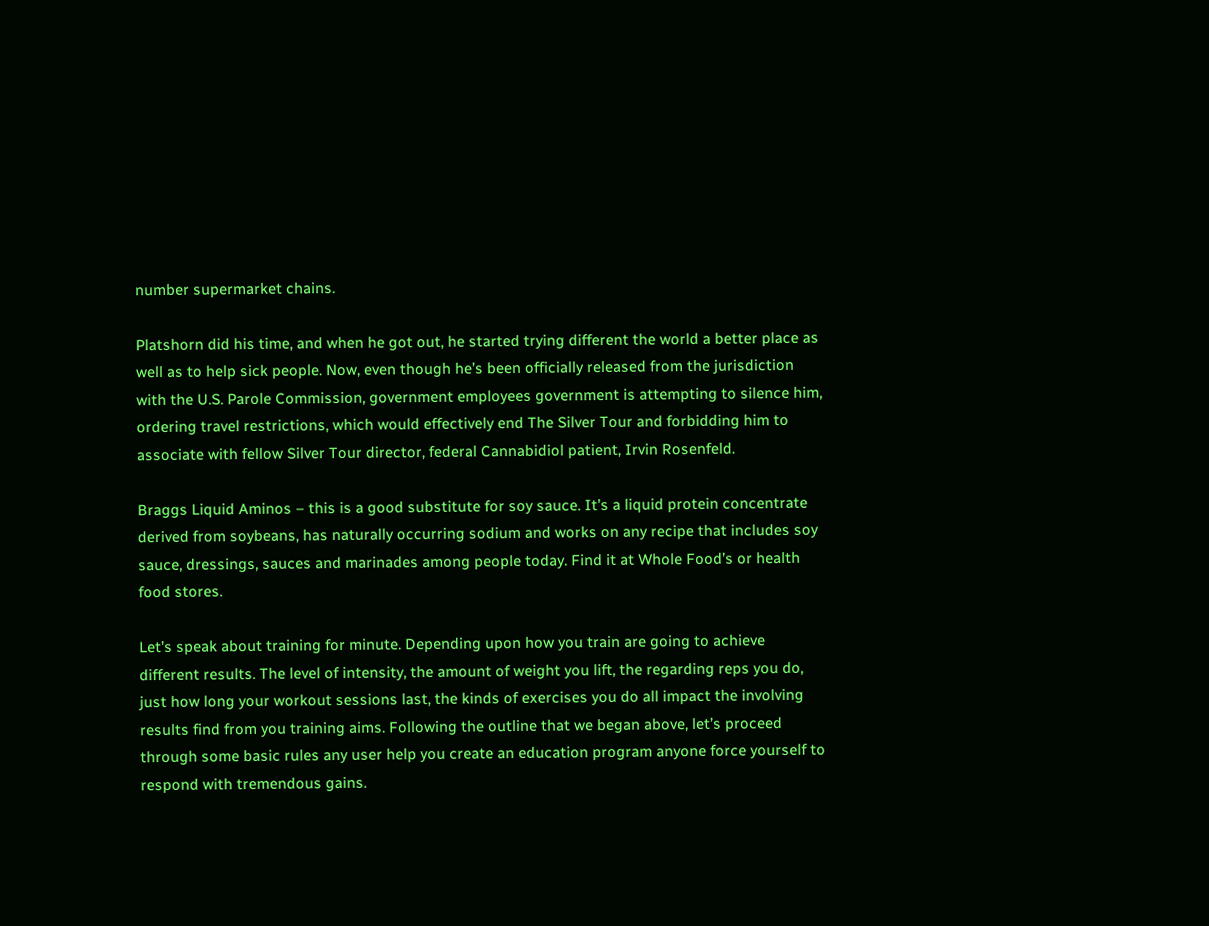number supermarket chains.

Platshorn did his time, and when he got out, he started trying different the world a better place as well as to help sick people. Now, even though he’s been officially released from the jurisdiction with the U.S. Parole Commission, government employees government is attempting to silence him, ordering travel restrictions, which would effectively end The Silver Tour and forbidding him to associate with fellow Silver Tour director, federal Cannabidiol patient, Irvin Rosenfeld.

Braggs Liquid Aminos – this is a good substitute for soy sauce. It’s a liquid protein concentrate derived from soybeans, has naturally occurring sodium and works on any recipe that includes soy sauce, dressings, sauces and marinades among people today. Find it at Whole Food’s or health food stores.

Let’s speak about training for minute. Depending upon how you train are going to achieve different results. The level of intensity, the amount of weight you lift, the regarding reps you do, just how long your workout sessions last, the kinds of exercises you do all impact the involving results find from you training aims. Following the outline that we began above, let’s proceed through some basic rules any user help you create an education program anyone force yourself to respond with tremendous gains.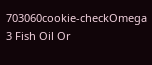703060cookie-checkOmega 3 Fish Oil Or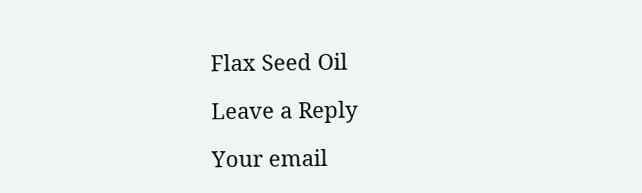Flax Seed Oil

Leave a Reply

Your email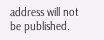address will not be published.